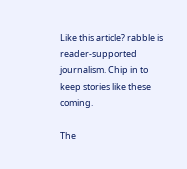Like this article? rabble is reader-supported journalism. Chip in to keep stories like these coming.

The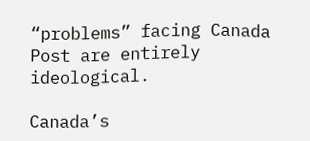“problems” facing Canada Post are entirely ideological.

Canada’s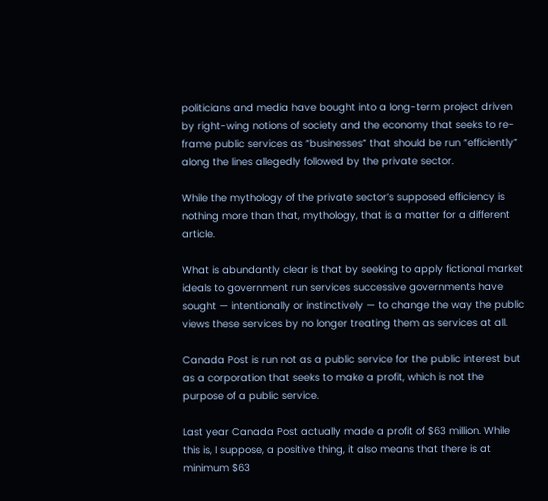politicians and media have bought into a long-term project driven by right-wing notions of society and the economy that seeks to re-frame public services as “businesses” that should be run “efficiently” along the lines allegedly followed by the private sector.

While the mythology of the private sector’s supposed efficiency is nothing more than that, mythology, that is a matter for a different article.

What is abundantly clear is that by seeking to apply fictional market ideals to government run services successive governments have sought — intentionally or instinctively — to change the way the public views these services by no longer treating them as services at all.

Canada Post is run not as a public service for the public interest but as a corporation that seeks to make a profit, which is not the purpose of a public service.

Last year Canada Post actually made a profit of $63 million. While this is, I suppose, a positive thing, it also means that there is at minimum $63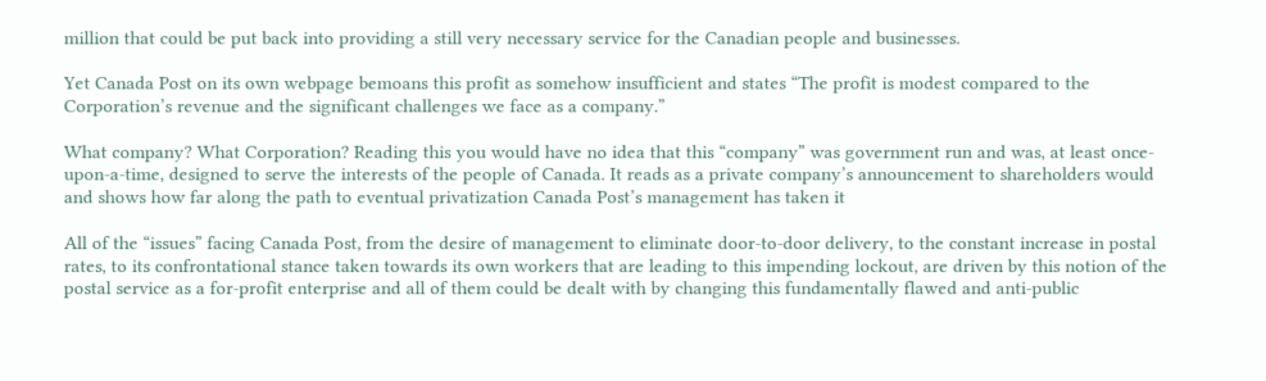million that could be put back into providing a still very necessary service for the Canadian people and businesses.

Yet Canada Post on its own webpage bemoans this profit as somehow insufficient and states “The profit is modest compared to the Corporation’s revenue and the significant challenges we face as a company.”

What company? What Corporation? Reading this you would have no idea that this “company” was government run and was, at least once-upon-a-time, designed to serve the interests of the people of Canada. It reads as a private company’s announcement to shareholders would and shows how far along the path to eventual privatization Canada Post’s management has taken it

All of the “issues” facing Canada Post, from the desire of management to eliminate door-to-door delivery, to the constant increase in postal rates, to its confrontational stance taken towards its own workers that are leading to this impending lockout, are driven by this notion of the postal service as a for-profit enterprise and all of them could be dealt with by changing this fundamentally flawed and anti-public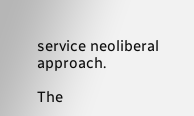service neoliberal approach.

The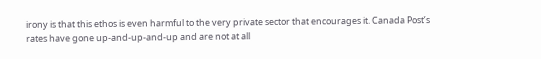irony is that this ethos is even harmful to the very private sector that encourages it. Canada Post’s rates have gone up-and-up-and-up and are not at all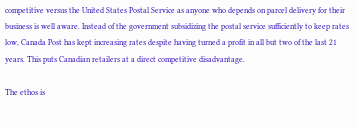competitive versus the United States Postal Service as anyone who depends on parcel delivery for their business is well aware. Instead of the government subsidizing the postal service sufficiently to keep rates low, Canada Post has kept increasing rates despite having turned a profit in all but two of the last 21 years. This puts Canadian retailers at a direct competitive disadvantage.

The ethos is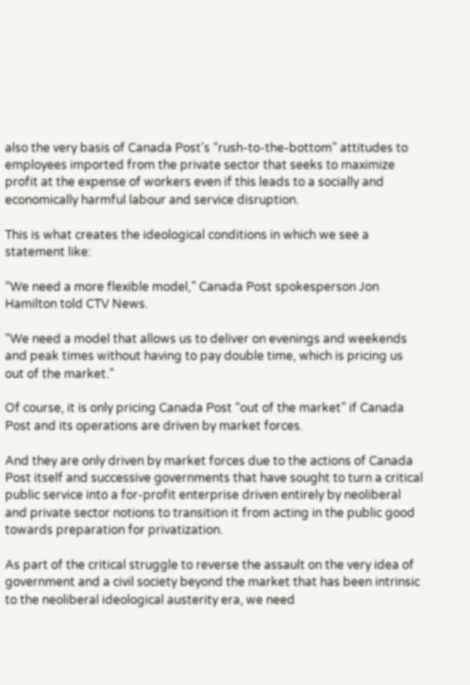also the very basis of Canada Post’s “rush-to-the-bottom” attitudes to employees imported from the private sector that seeks to maximize profit at the expense of workers even if this leads to a socially and economically harmful labour and service disruption.

This is what creates the ideological conditions in which we see a statement like:

“We need a more flexible model,” Canada Post spokesperson Jon Hamilton told CTV News.

“We need a model that allows us to deliver on evenings and weekends and peak times without having to pay double time, which is pricing us out of the market.”

Of course, it is only pricing Canada Post “out of the market” if Canada Post and its operations are driven by market forces.

And they are only driven by market forces due to the actions of Canada Post itself and successive governments that have sought to turn a critical public service into a for-profit enterprise driven entirely by neoliberal and private sector notions to transition it from acting in the public good towards preparation for privatization.

As part of the critical struggle to reverse the assault on the very idea of government and a civil society beyond the market that has been intrinsic to the neoliberal ideological austerity era, we need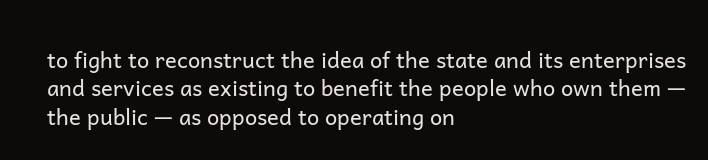to fight to reconstruct the idea of the state and its enterprises and services as existing to benefit the people who own them — the public — as opposed to operating on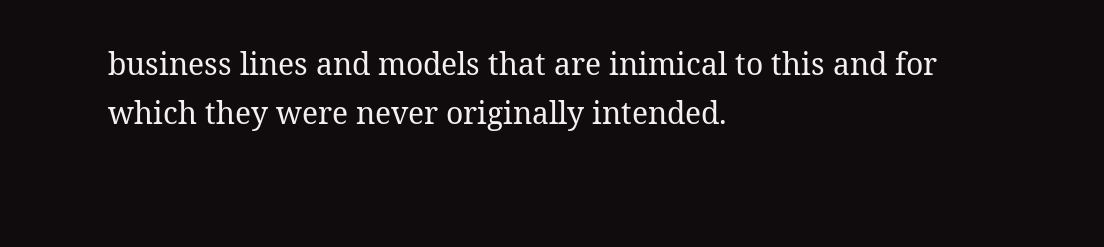business lines and models that are inimical to this and for which they were never originally intended.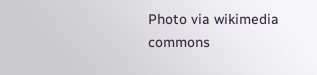Photo via wikimedia commons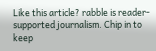Like this article? rabble is reader-supported journalism. Chip in to keep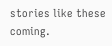stories like these coming.